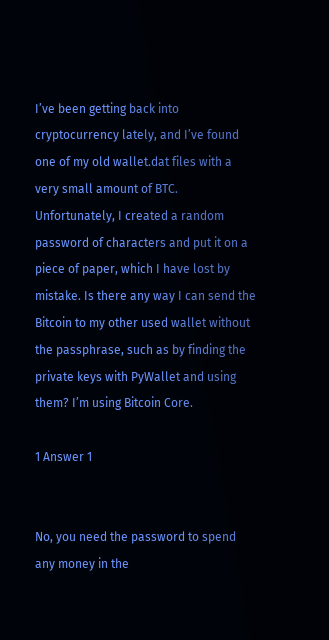I’ve been getting back into cryptocurrency lately, and I’ve found one of my old wallet.dat files with a very small amount of BTC. Unfortunately, I created a random password of characters and put it on a piece of paper, which I have lost by mistake. Is there any way I can send the Bitcoin to my other used wallet without the passphrase, such as by finding the private keys with PyWallet and using them? I’m using Bitcoin Core.

1 Answer 1


No, you need the password to spend any money in the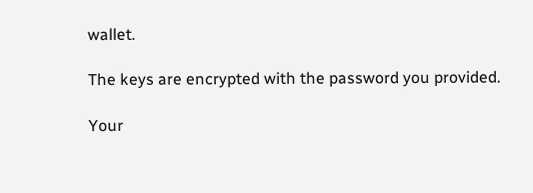wallet.

The keys are encrypted with the password you provided.

Your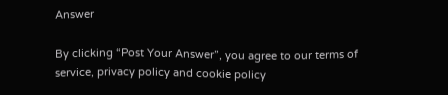Answer

By clicking “Post Your Answer”, you agree to our terms of service, privacy policy and cookie policy